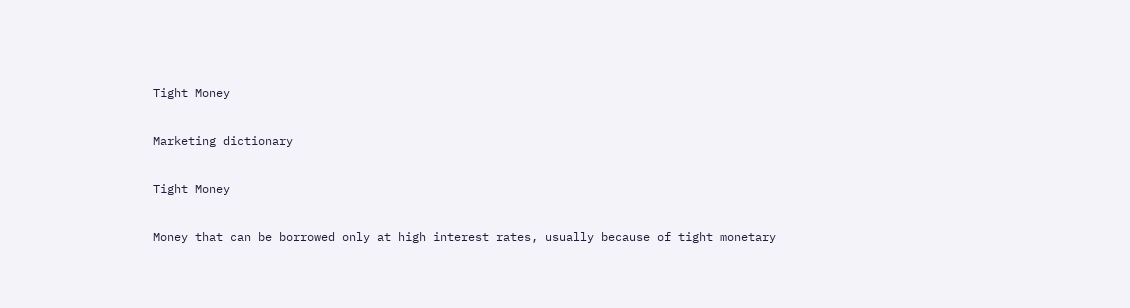Tight Money

Marketing dictionary

Tight Money

Money that can be borrowed only at high interest rates, usually because of tight monetary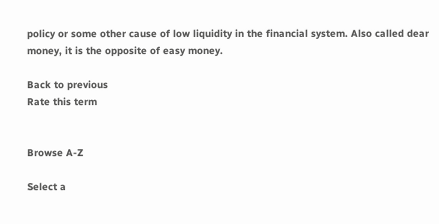policy or some other cause of low liquidity in the financial system. Also called dear money, it is the opposite of easy money.

Back to previous
Rate this term


Browse A-Z

Select a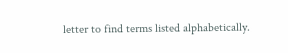letter to find terms listed alphabetically.